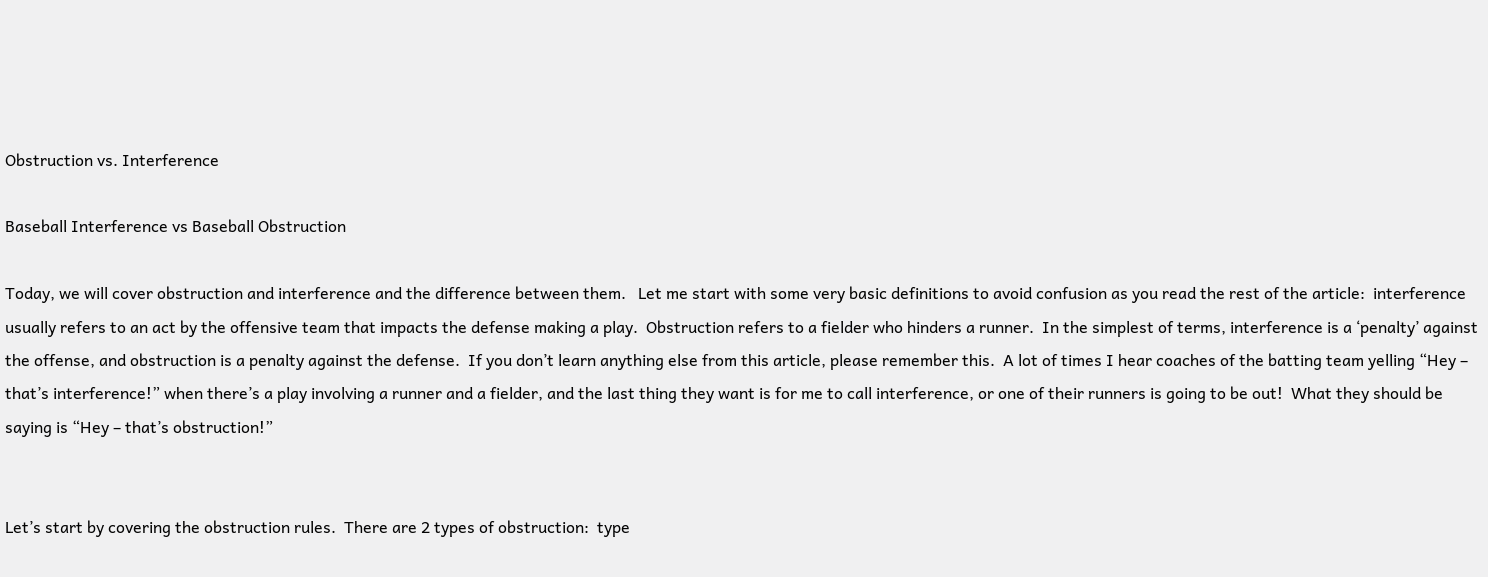Obstruction vs. Interference

Baseball Interference vs Baseball Obstruction

Today, we will cover obstruction and interference and the difference between them.   Let me start with some very basic definitions to avoid confusion as you read the rest of the article:  interference usually refers to an act by the offensive team that impacts the defense making a play.  Obstruction refers to a fielder who hinders a runner.  In the simplest of terms, interference is a ‘penalty’ against the offense, and obstruction is a penalty against the defense.  If you don’t learn anything else from this article, please remember this.  A lot of times I hear coaches of the batting team yelling “Hey – that’s interference!” when there’s a play involving a runner and a fielder, and the last thing they want is for me to call interference, or one of their runners is going to be out!  What they should be saying is “Hey – that’s obstruction!”


Let’s start by covering the obstruction rules.  There are 2 types of obstruction:  type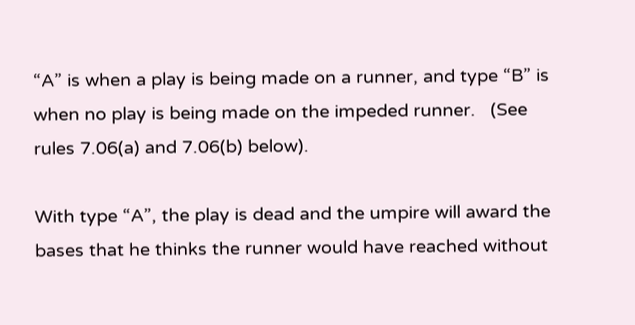“A” is when a play is being made on a runner, and type “B” is when no play is being made on the impeded runner.   (See rules 7.06(a) and 7.06(b) below).

With type “A”, the play is dead and the umpire will award the bases that he thinks the runner would have reached without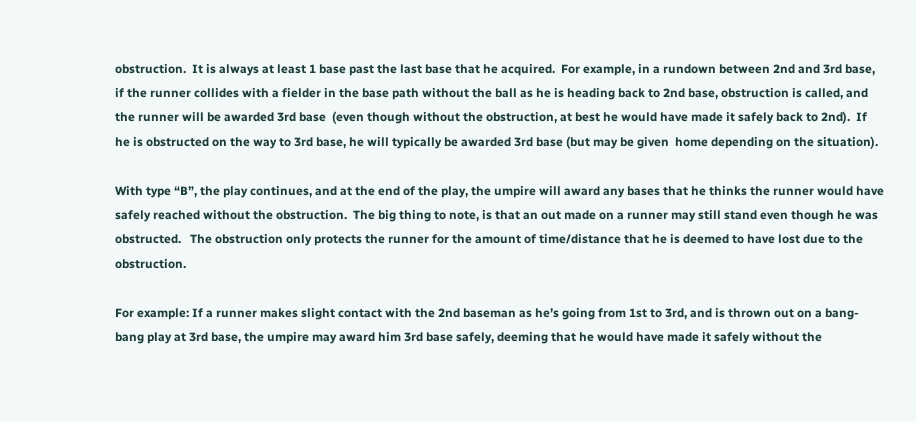obstruction.  It is always at least 1 base past the last base that he acquired.  For example, in a rundown between 2nd and 3rd base, if the runner collides with a fielder in the base path without the ball as he is heading back to 2nd base, obstruction is called, and the runner will be awarded 3rd base  (even though without the obstruction, at best he would have made it safely back to 2nd).  If he is obstructed on the way to 3rd base, he will typically be awarded 3rd base (but may be given  home depending on the situation).

With type “B”, the play continues, and at the end of the play, the umpire will award any bases that he thinks the runner would have safely reached without the obstruction.  The big thing to note, is that an out made on a runner may still stand even though he was obstructed.   The obstruction only protects the runner for the amount of time/distance that he is deemed to have lost due to the obstruction.

For example: If a runner makes slight contact with the 2nd baseman as he’s going from 1st to 3rd, and is thrown out on a bang-bang play at 3rd base, the umpire may award him 3rd base safely, deeming that he would have made it safely without the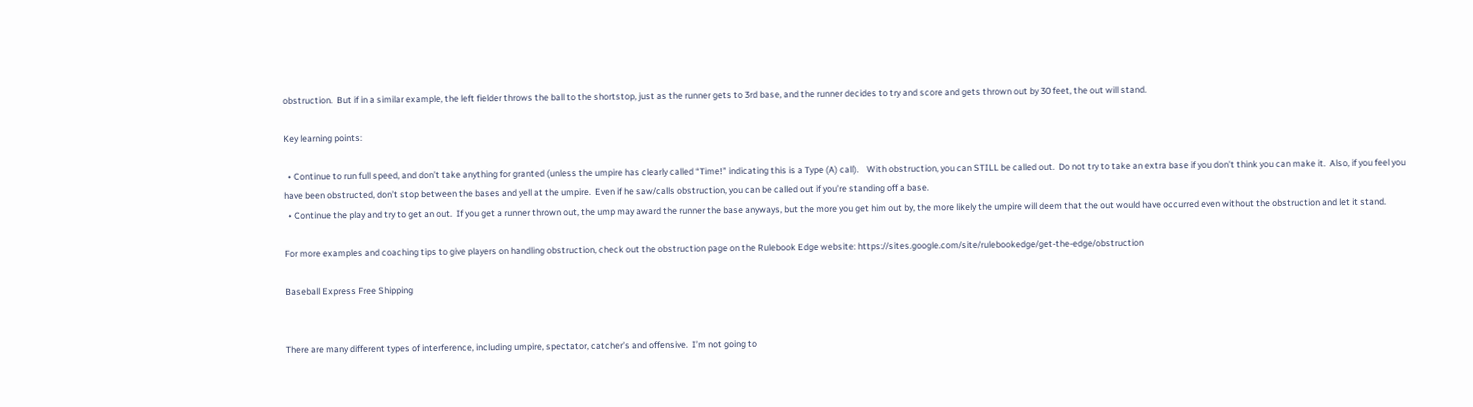obstruction.  But if in a similar example, the left fielder throws the ball to the shortstop, just as the runner gets to 3rd base, and the runner decides to try and score and gets thrown out by 30 feet, the out will stand.

Key learning points:

  • Continue to run full speed, and don’t take anything for granted (unless the umpire has clearly called “Time!” indicating this is a Type (A) call).    With obstruction, you can STILL be called out.  Do not try to take an extra base if you don’t think you can make it.  Also, if you feel you have been obstructed, don’t stop between the bases and yell at the umpire.  Even if he saw/calls obstruction, you can be called out if you’re standing off a base.
  • Continue the play and try to get an out.  If you get a runner thrown out, the ump may award the runner the base anyways, but the more you get him out by, the more likely the umpire will deem that the out would have occurred even without the obstruction and let it stand.

For more examples and coaching tips to give players on handling obstruction, check out the obstruction page on the Rulebook Edge website: https://sites.google.com/site/rulebookedge/get-the-edge/obstruction

Baseball Express Free Shipping


There are many different types of interference, including umpire, spectator, catcher’s and offensive.  I’m not going to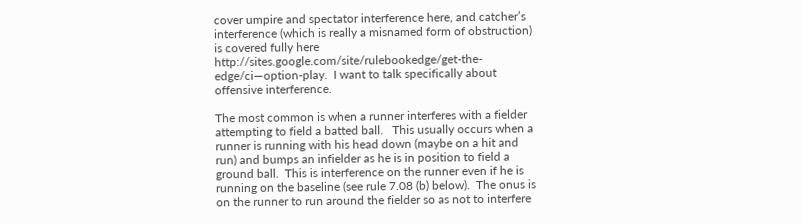cover umpire and spectator interference here, and catcher’s interference (which is really a misnamed form of obstruction) is covered fully here http://sites.google.com/site/rulebookedge/get-the-edge/ci—option-play.  I want to talk specifically about offensive interference.

The most common is when a runner interferes with a fielder attempting to field a batted ball.   This usually occurs when a runner is running with his head down (maybe on a hit and run) and bumps an infielder as he is in position to field a ground ball.  This is interference on the runner even if he is running on the baseline (see rule 7.08 (b) below).  The onus is on the runner to run around the fielder so as not to interfere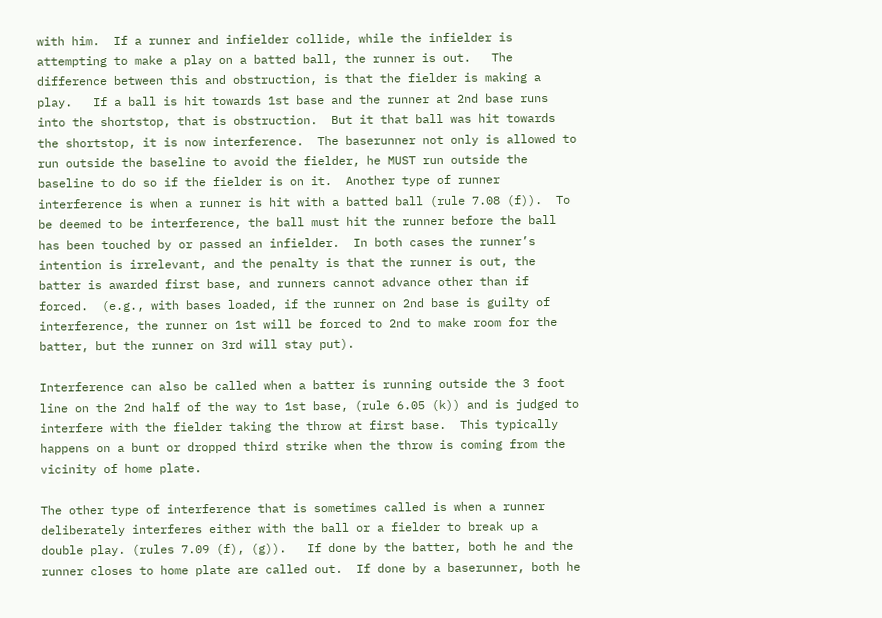with him.  If a runner and infielder collide, while the infielder is attempting to make a play on a batted ball, the runner is out.   The difference between this and obstruction, is that the fielder is making a play.   If a ball is hit towards 1st base and the runner at 2nd base runs into the shortstop, that is obstruction.  But it that ball was hit towards the shortstop, it is now interference.  The baserunner not only is allowed to run outside the baseline to avoid the fielder, he MUST run outside the baseline to do so if the fielder is on it.  Another type of runner interference is when a runner is hit with a batted ball (rule 7.08 (f)).  To be deemed to be interference, the ball must hit the runner before the ball has been touched by or passed an infielder.  In both cases the runner’s intention is irrelevant, and the penalty is that the runner is out, the batter is awarded first base, and runners cannot advance other than if forced.  (e.g., with bases loaded, if the runner on 2nd base is guilty of interference, the runner on 1st will be forced to 2nd to make room for the batter, but the runner on 3rd will stay put).

Interference can also be called when a batter is running outside the 3 foot line on the 2nd half of the way to 1st base, (rule 6.05 (k)) and is judged to interfere with the fielder taking the throw at first base.  This typically happens on a bunt or dropped third strike when the throw is coming from the vicinity of home plate.

The other type of interference that is sometimes called is when a runner deliberately interferes either with the ball or a fielder to break up a double play. (rules 7.09 (f), (g)).   If done by the batter, both he and the runner closes to home plate are called out.  If done by a baserunner, both he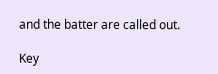and the batter are called out.

Key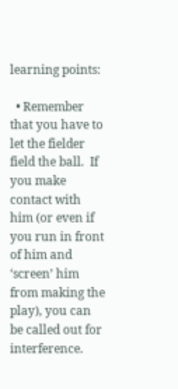learning points:

  • Remember that you have to let the fielder field the ball.  If you make contact with him (or even if you run in front of him and ‘screen’ him from making the play), you can be called out for interference.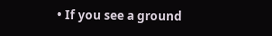• If you see a ground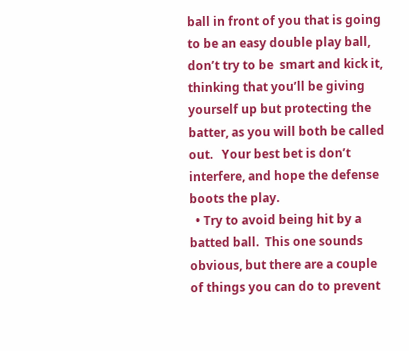ball in front of you that is going to be an easy double play ball, don’t try to be  smart and kick it, thinking that you’ll be giving yourself up but protecting the batter, as you will both be called out.   Your best bet is don’t interfere, and hope the defense boots the play.
  • Try to avoid being hit by a batted ball.  This one sounds obvious, but there are a couple of things you can do to prevent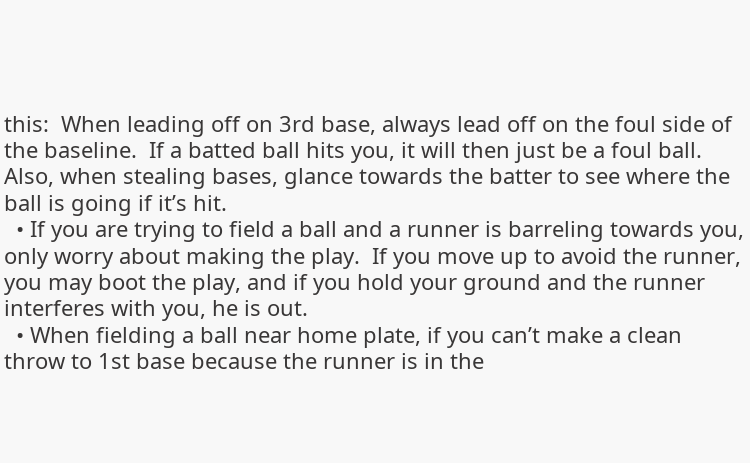this:  When leading off on 3rd base, always lead off on the foul side of the baseline.  If a batted ball hits you, it will then just be a foul ball.  Also, when stealing bases, glance towards the batter to see where the ball is going if it’s hit.
  • If you are trying to field a ball and a runner is barreling towards you, only worry about making the play.  If you move up to avoid the runner, you may boot the play, and if you hold your ground and the runner interferes with you, he is out.
  • When fielding a ball near home plate, if you can’t make a clean throw to 1st base because the runner is in the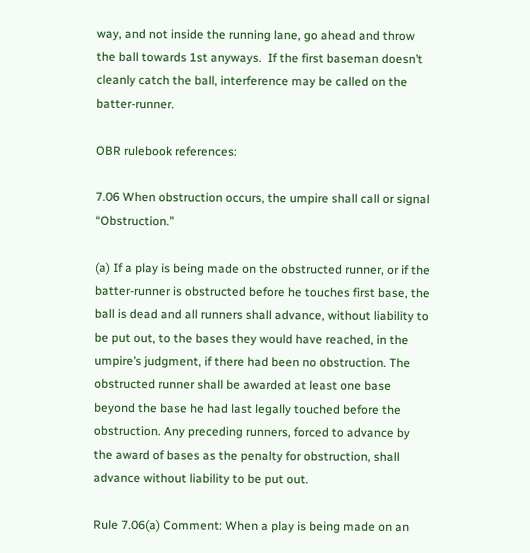way, and not inside the running lane, go ahead and throw the ball towards 1st anyways.  If the first baseman doesn’t cleanly catch the ball, interference may be called on the batter-runner.

OBR rulebook references:

7.06 When obstruction occurs, the umpire shall call or signal “Obstruction.”

(a) If a play is being made on the obstructed runner, or if the batter-runner is obstructed before he touches first base, the ball is dead and all runners shall advance, without liability to be put out, to the bases they would have reached, in the umpire’s judgment, if there had been no obstruction. The obstructed runner shall be awarded at least one base beyond the base he had last legally touched before the obstruction. Any preceding runners, forced to advance by the award of bases as the penalty for obstruction, shall advance without liability to be put out.

Rule 7.06(a) Comment: When a play is being made on an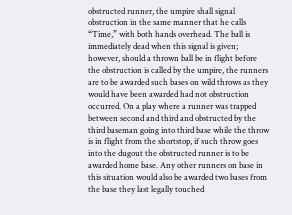obstructed runner, the umpire shall signal obstruction in the same manner that he calls “Time,” with both hands overhead. The ball is immediately dead when this signal is given; however, should a thrown ball be in flight before the obstruction is called by the umpire, the runners are to be awarded such bases on wild throws as they would have been awarded had not obstruction occurred. On a play where a runner was trapped between second and third and obstructed by the third baseman going into third base while the throw is in flight from the shortstop, if such throw goes into the dugout the obstructed runner is to be awarded home base. Any other runners on base in this situation would also be awarded two bases from the base they last legally touched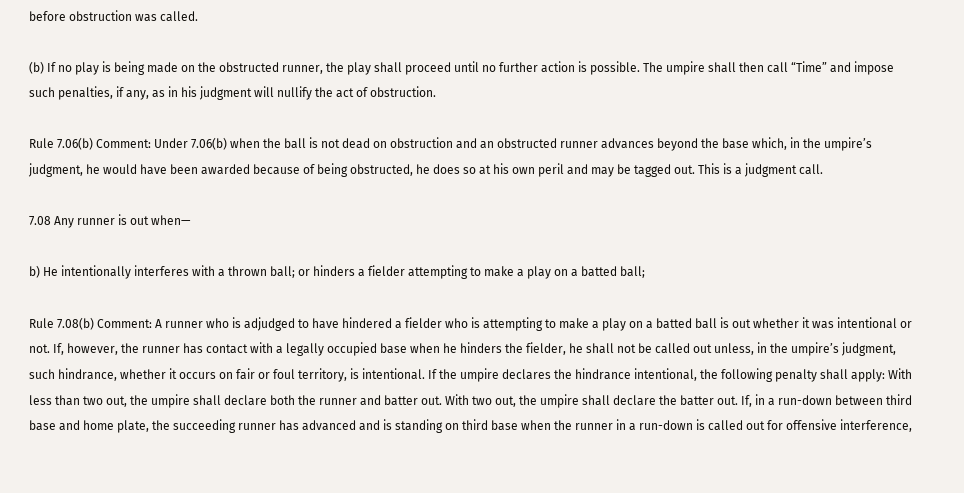before obstruction was called.

(b) If no play is being made on the obstructed runner, the play shall proceed until no further action is possible. The umpire shall then call “Time” and impose such penalties, if any, as in his judgment will nullify the act of obstruction.

Rule 7.06(b) Comment: Under 7.06(b) when the ball is not dead on obstruction and an obstructed runner advances beyond the base which, in the umpire’s judgment, he would have been awarded because of being obstructed, he does so at his own peril and may be tagged out. This is a judgment call.

7.08 Any runner is out when—

b) He intentionally interferes with a thrown ball; or hinders a fielder attempting to make a play on a batted ball;

Rule 7.08(b) Comment: A runner who is adjudged to have hindered a fielder who is attempting to make a play on a batted ball is out whether it was intentional or not. If, however, the runner has contact with a legally occupied base when he hinders the fielder, he shall not be called out unless, in the umpire’s judgment, such hindrance, whether it occurs on fair or foul territory, is intentional. If the umpire declares the hindrance intentional, the following penalty shall apply: With less than two out, the umpire shall declare both the runner and batter out. With two out, the umpire shall declare the batter out. If, in a run-down between third base and home plate, the succeeding runner has advanced and is standing on third base when the runner in a run-down is called out for offensive interference,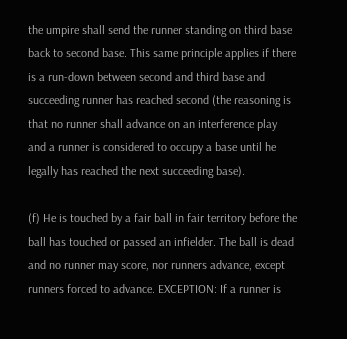the umpire shall send the runner standing on third base back to second base. This same principle applies if there is a run-down between second and third base and succeeding runner has reached second (the reasoning is that no runner shall advance on an interference play and a runner is considered to occupy a base until he legally has reached the next succeeding base).

(f) He is touched by a fair ball in fair territory before the ball has touched or passed an infielder. The ball is dead and no runner may score, nor runners advance, except runners forced to advance. EXCEPTION: If a runner is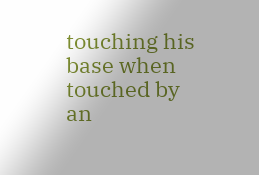touching his base when touched by an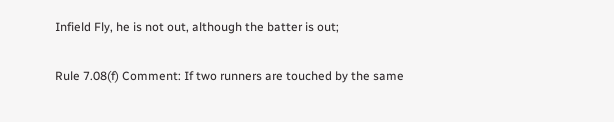Infield Fly, he is not out, although the batter is out;

Rule 7.08(f) Comment: If two runners are touched by the same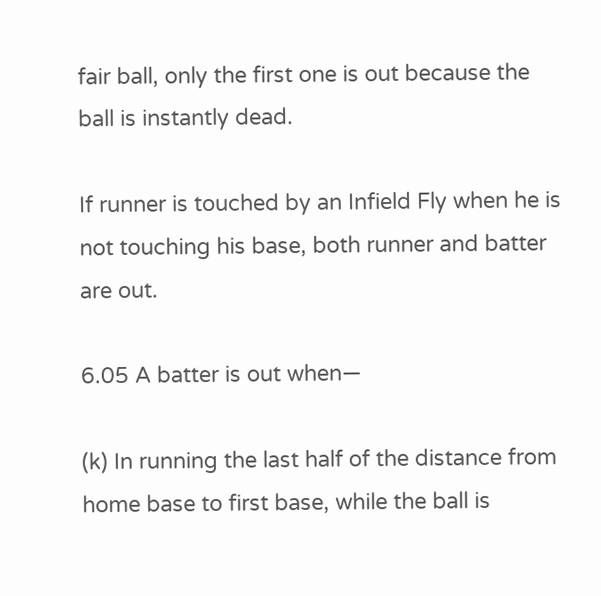fair ball, only the first one is out because the ball is instantly dead.

If runner is touched by an Infield Fly when he is not touching his base, both runner and batter are out.

6.05 A batter is out when—

(k) In running the last half of the distance from home base to first base, while the ball is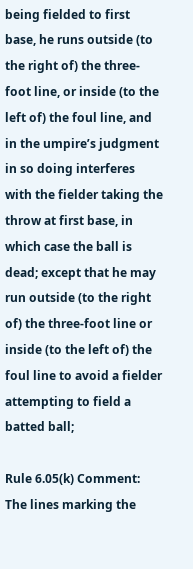being fielded to first base, he runs outside (to the right of) the three-foot line, or inside (to the left of) the foul line, and in the umpire’s judgment in so doing interferes with the fielder taking the throw at first base, in which case the ball is dead; except that he may run outside (to the right of) the three-foot line or inside (to the left of) the foul line to avoid a fielder attempting to field a batted ball;

Rule 6.05(k) Comment: The lines marking the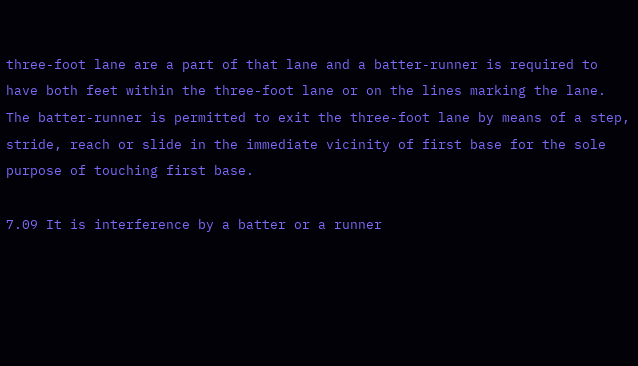three-foot lane are a part of that lane and a batter-runner is required to have both feet within the three-foot lane or on the lines marking the lane. The batter-runner is permitted to exit the three-foot lane by means of a step, stride, reach or slide in the immediate vicinity of first base for the sole purpose of touching first base.

7.09 It is interference by a batter or a runner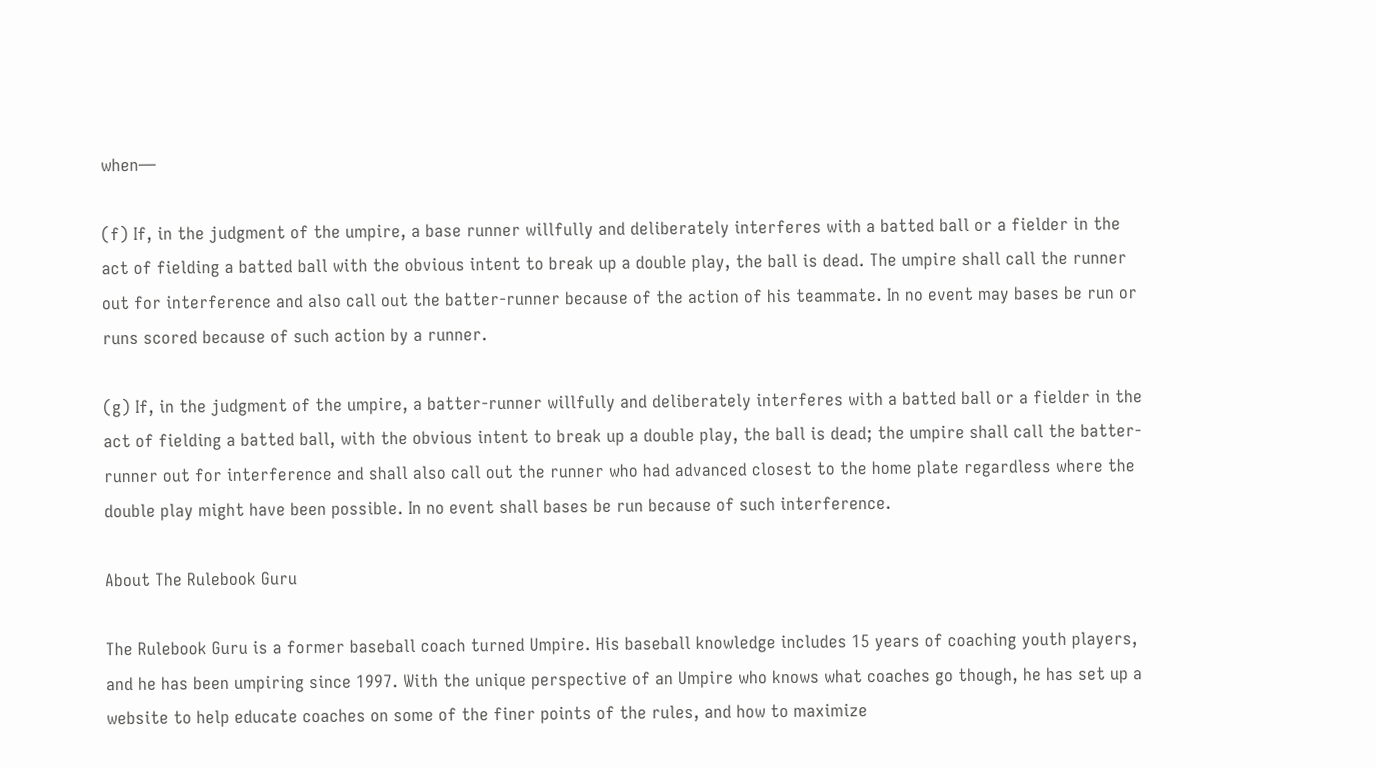when—

(f) If, in the judgment of the umpire, a base runner willfully and deliberately interferes with a batted ball or a fielder in the act of fielding a batted ball with the obvious intent to break up a double play, the ball is dead. The umpire shall call the runner out for interference and also call out the batter-runner because of the action of his teammate. In no event may bases be run or runs scored because of such action by a runner.

(g) If, in the judgment of the umpire, a batter-runner willfully and deliberately interferes with a batted ball or a fielder in the act of fielding a batted ball, with the obvious intent to break up a double play, the ball is dead; the umpire shall call the batter-runner out for interference and shall also call out the runner who had advanced closest to the home plate regardless where the double play might have been possible. In no event shall bases be run because of such interference.

About The Rulebook Guru

The Rulebook Guru is a former baseball coach turned Umpire. His baseball knowledge includes 15 years of coaching youth players, and he has been umpiring since 1997. With the unique perspective of an Umpire who knows what coaches go though, he has set up a website to help educate coaches on some of the finer points of the rules, and how to maximize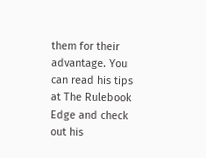them for their advantage. You can read his tips at The Rulebook Edge and check out his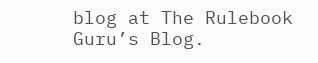blog at The Rulebook Guru’s Blog.